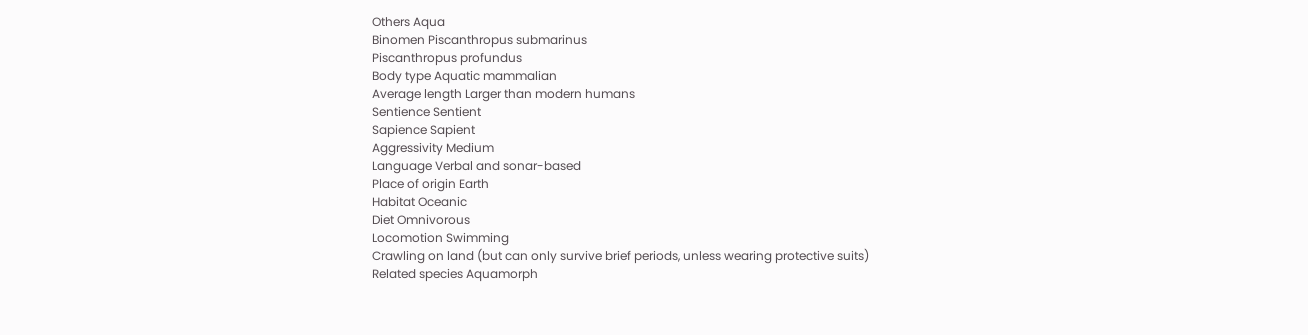Others Aqua
Binomen Piscanthropus submarinus
Piscanthropus profundus
Body type Aquatic mammalian
Average length Larger than modern humans
Sentience Sentient
Sapience Sapient
Aggressivity Medium
Language Verbal and sonar-based
Place of origin Earth
Habitat Oceanic
Diet Omnivorous
Locomotion Swimming
Crawling on land (but can only survive brief periods, unless wearing protective suits)
Related species Aquamorph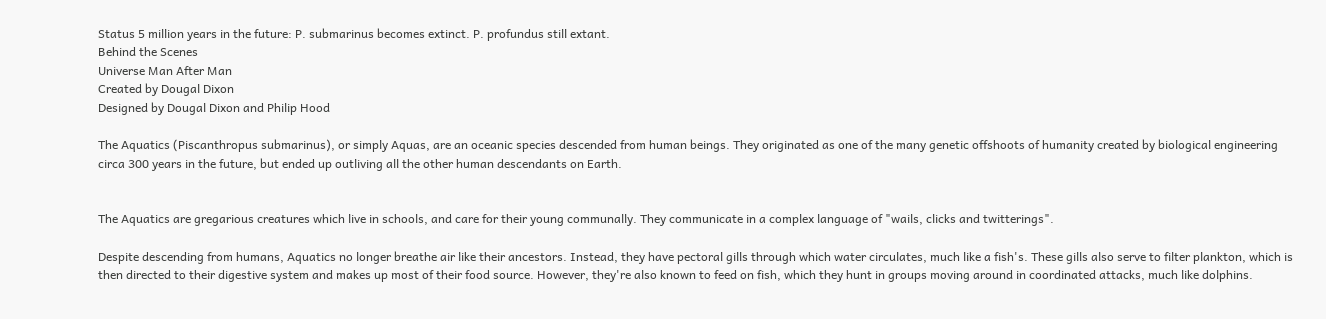Status 5 million years in the future: P. submarinus becomes extinct. P. profundus still extant.
Behind the Scenes
Universe Man After Man
Created by Dougal Dixon
Designed by Dougal Dixon and Philip Hood

The Aquatics (Piscanthropus submarinus), or simply Aquas, are an oceanic species descended from human beings. They originated as one of the many genetic offshoots of humanity created by biological engineering circa 300 years in the future, but ended up outliving all the other human descendants on Earth.


The Aquatics are gregarious creatures which live in schools, and care for their young communally. They communicate in a complex language of "wails, clicks and twitterings".

Despite descending from humans, Aquatics no longer breathe air like their ancestors. Instead, they have pectoral gills through which water circulates, much like a fish's. These gills also serve to filter plankton, which is then directed to their digestive system and makes up most of their food source. However, they're also known to feed on fish, which they hunt in groups moving around in coordinated attacks, much like dolphins.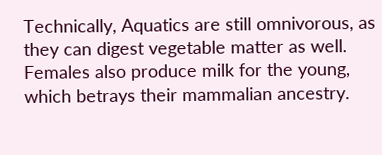Technically, Aquatics are still omnivorous, as they can digest vegetable matter as well. Females also produce milk for the young, which betrays their mammalian ancestry.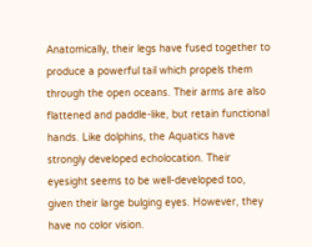Anatomically, their legs have fused together to produce a powerful tail which propels them through the open oceans. Their arms are also flattened and paddle-like, but retain functional hands. Like dolphins, the Aquatics have strongly developed echolocation. Their eyesight seems to be well-developed too, given their large bulging eyes. However, they have no color vision.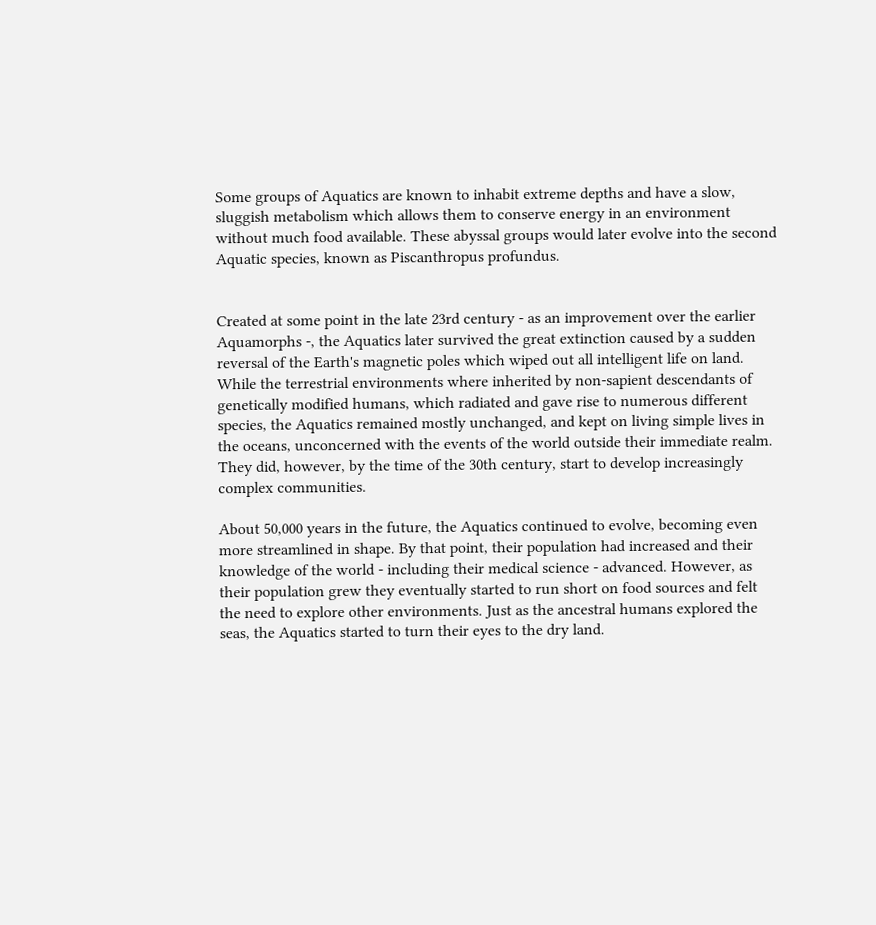Some groups of Aquatics are known to inhabit extreme depths and have a slow, sluggish metabolism which allows them to conserve energy in an environment without much food available. These abyssal groups would later evolve into the second Aquatic species, known as Piscanthropus profundus.


Created at some point in the late 23rd century - as an improvement over the earlier Aquamorphs -, the Aquatics later survived the great extinction caused by a sudden reversal of the Earth's magnetic poles which wiped out all intelligent life on land. While the terrestrial environments where inherited by non-sapient descendants of genetically modified humans, which radiated and gave rise to numerous different species, the Aquatics remained mostly unchanged, and kept on living simple lives in the oceans, unconcerned with the events of the world outside their immediate realm. They did, however, by the time of the 30th century, start to develop increasingly complex communities.

About 50,000 years in the future, the Aquatics continued to evolve, becoming even more streamlined in shape. By that point, their population had increased and their knowledge of the world - including their medical science - advanced. However, as their population grew they eventually started to run short on food sources and felt the need to explore other environments. Just as the ancestral humans explored the seas, the Aquatics started to turn their eyes to the dry land.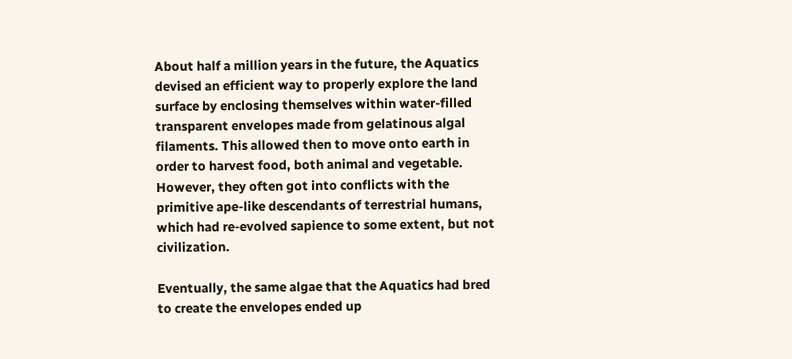About half a million years in the future, the Aquatics devised an efficient way to properly explore the land surface by enclosing themselves within water-filled transparent envelopes made from gelatinous algal filaments. This allowed then to move onto earth in order to harvest food, both animal and vegetable. However, they often got into conflicts with the primitive ape-like descendants of terrestrial humans, which had re-evolved sapience to some extent, but not civilization.

Eventually, the same algae that the Aquatics had bred to create the envelopes ended up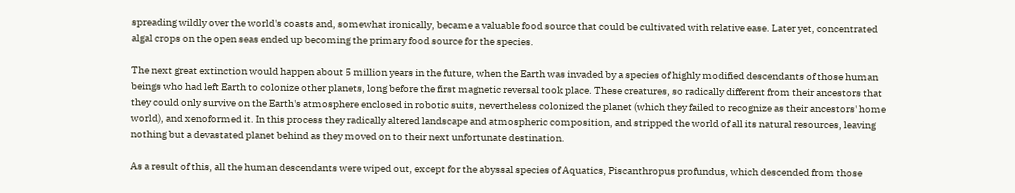spreading wildly over the world's coasts and, somewhat ironically, became a valuable food source that could be cultivated with relative ease. Later yet, concentrated algal crops on the open seas ended up becoming the primary food source for the species.

The next great extinction would happen about 5 million years in the future, when the Earth was invaded by a species of highly modified descendants of those human beings who had left Earth to colonize other planets, long before the first magnetic reversal took place. These creatures, so radically different from their ancestors that they could only survive on the Earth's atmosphere enclosed in robotic suits, nevertheless colonized the planet (which they failed to recognize as their ancestors' home world), and xenoformed it. In this process they radically altered landscape and atmospheric composition, and stripped the world of all its natural resources, leaving nothing but a devastated planet behind as they moved on to their next unfortunate destination.

As a result of this, all the human descendants were wiped out, except for the abyssal species of Aquatics, Piscanthropus profundus, which descended from those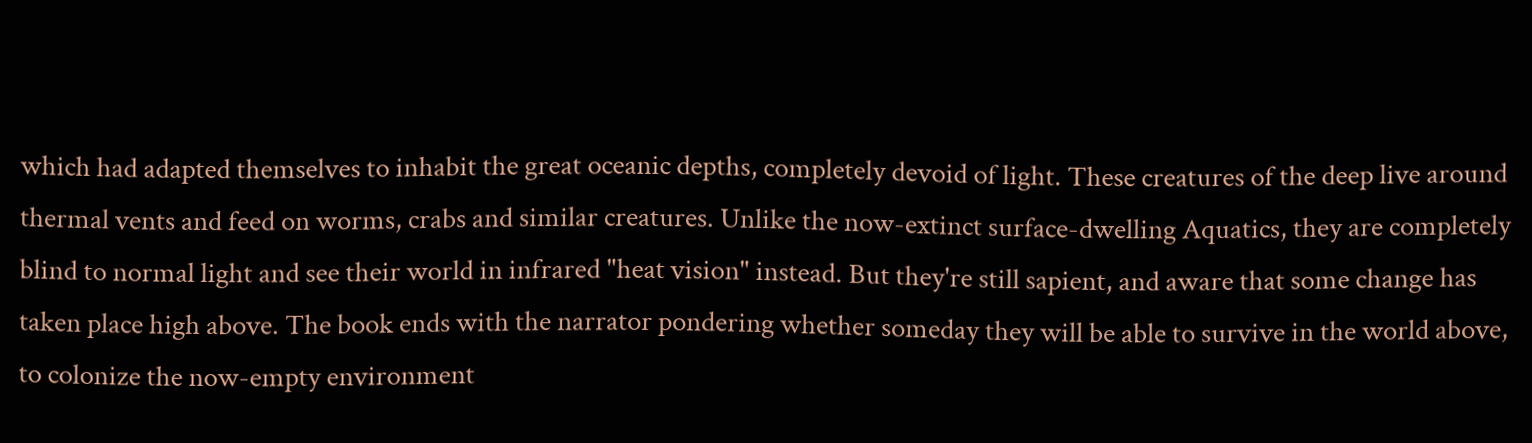which had adapted themselves to inhabit the great oceanic depths, completely devoid of light. These creatures of the deep live around thermal vents and feed on worms, crabs and similar creatures. Unlike the now-extinct surface-dwelling Aquatics, they are completely blind to normal light and see their world in infrared "heat vision" instead. But they're still sapient, and aware that some change has taken place high above. The book ends with the narrator pondering whether someday they will be able to survive in the world above, to colonize the now-empty environment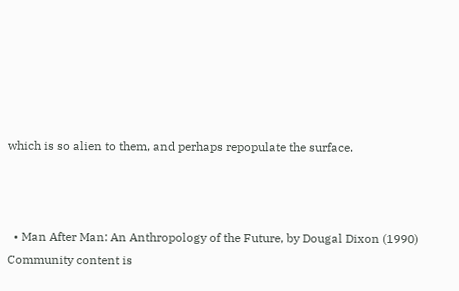which is so alien to them, and perhaps repopulate the surface.



  • Man After Man: An Anthropology of the Future, by Dougal Dixon (1990)
Community content is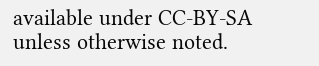available under CC-BY-SA unless otherwise noted.